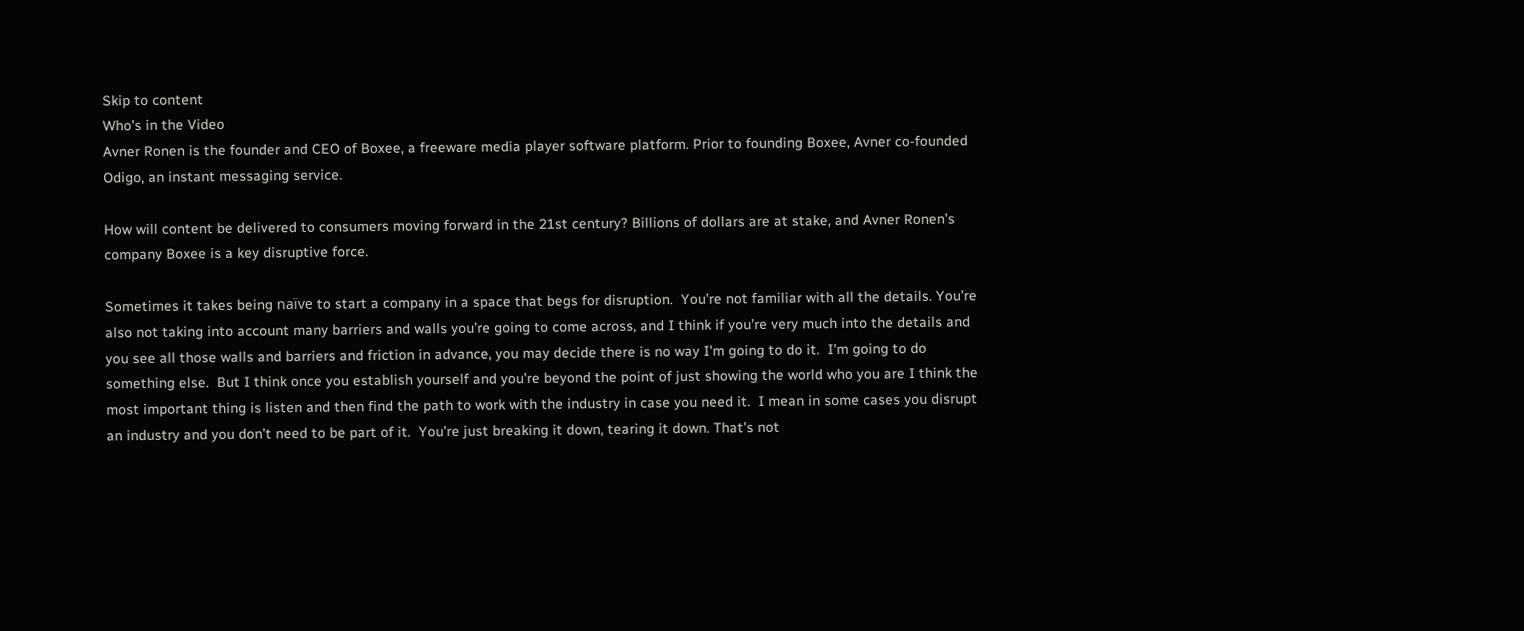Skip to content
Who's in the Video
Avner Ronen is the founder and CEO of Boxee, a freeware media player software platform. Prior to founding Boxee, Avner co-founded Odigo, an instant messaging service.

How will content be delivered to consumers moving forward in the 21st century? Billions of dollars are at stake, and Avner Ronen’s company Boxee is a key disruptive force.

Sometimes it takes being naïve to start a company in a space that begs for disruption.  You’re not familiar with all the details. You’re also not taking into account many barriers and walls you’re going to come across, and I think if you’re very much into the details and you see all those walls and barriers and friction in advance, you may decide there is no way I'm going to do it.  I'm going to do something else.  But I think once you establish yourself and you’re beyond the point of just showing the world who you are I think the most important thing is listen and then find the path to work with the industry in case you need it.  I mean in some cases you disrupt an industry and you don’t need to be part of it.  You’re just breaking it down, tearing it down. That’s not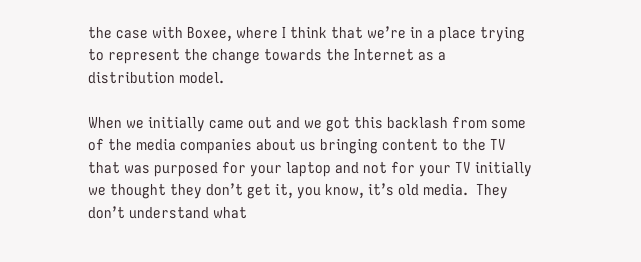the case with Boxee, where I think that we’re in a place trying to represent the change towards the Internet as a distribution model.

When we initially came out and we got this backlash from some of the media companies about us bringing content to the TV that was purposed for your laptop and not for your TV initially we thought they don’t get it, you know, it’s old media.  They don’t understand what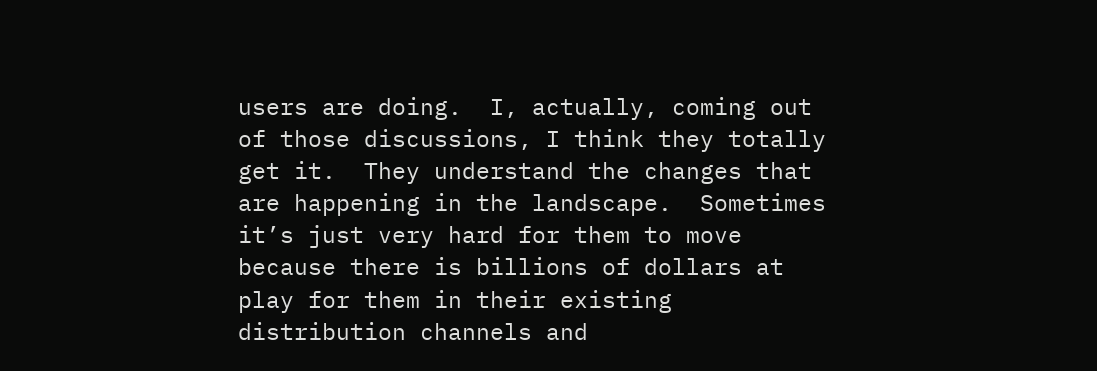users are doing.  I, actually, coming out of those discussions, I think they totally get it.  They understand the changes that are happening in the landscape.  Sometimes it’s just very hard for them to move because there is billions of dollars at play for them in their existing distribution channels and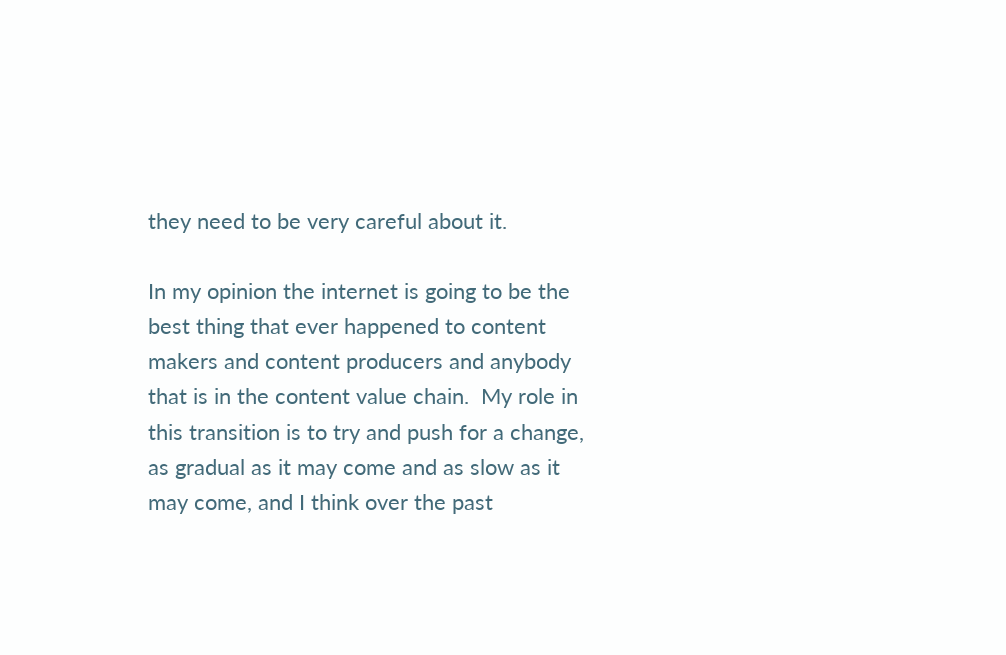they need to be very careful about it.

In my opinion the internet is going to be the best thing that ever happened to content makers and content producers and anybody that is in the content value chain.  My role in this transition is to try and push for a change, as gradual as it may come and as slow as it may come, and I think over the past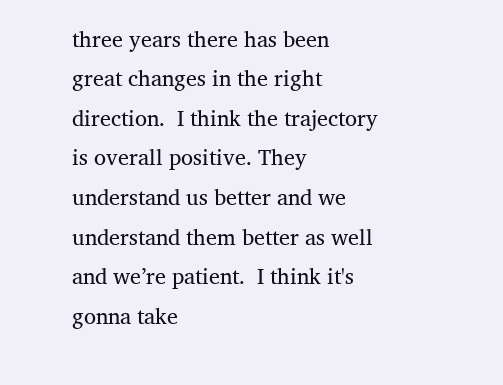three years there has been great changes in the right direction.  I think the trajectory is overall positive. They understand us better and we understand them better as well and we’re patient.  I think it's gonna take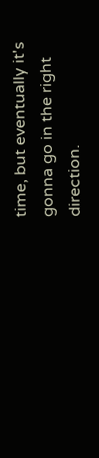time, but eventually it's gonna go in the right direction.